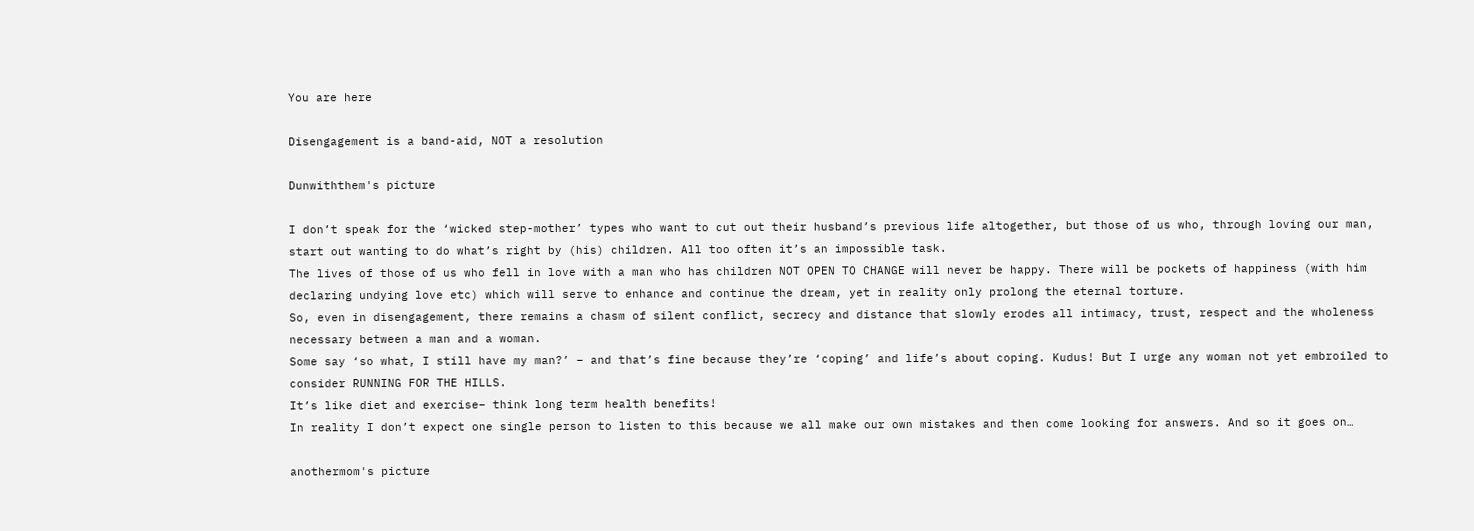You are here

Disengagement is a band-aid, NOT a resolution

Dunwiththem's picture

I don’t speak for the ‘wicked step-mother’ types who want to cut out their husband’s previous life altogether, but those of us who, through loving our man, start out wanting to do what’s right by (his) children. All too often it’s an impossible task.
The lives of those of us who fell in love with a man who has children NOT OPEN TO CHANGE will never be happy. There will be pockets of happiness (with him declaring undying love etc) which will serve to enhance and continue the dream, yet in reality only prolong the eternal torture.
So, even in disengagement, there remains a chasm of silent conflict, secrecy and distance that slowly erodes all intimacy, trust, respect and the wholeness necessary between a man and a woman.
Some say ‘so what, I still have my man?’ – and that’s fine because they’re ‘coping’ and life’s about coping. Kudus! But I urge any woman not yet embroiled to consider RUNNING FOR THE HILLS.
It’s like diet and exercise– think long term health benefits!
In reality I don’t expect one single person to listen to this because we all make our own mistakes and then come looking for answers. And so it goes on…

anothermom's picture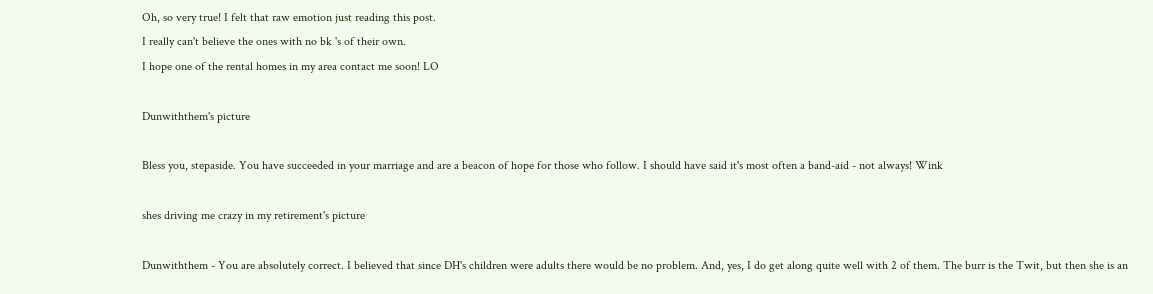Oh, so very true! I felt that raw emotion just reading this post.
I really can't believe the ones with no bk 's of their own.
I hope one of the rental homes in my area contact me soon! LO

Dunwiththem's picture

Bless you, stepaside. You have succeeded in your marriage and are a beacon of hope for those who follow. I should have said it's most often a band-aid - not always! Wink

shes driving me crazy in my retirement's picture

Dunwiththem - You are absolutely correct. I believed that since DH's children were adults there would be no problem. And, yes, I do get along quite well with 2 of them. The burr is the Twit, but then she is an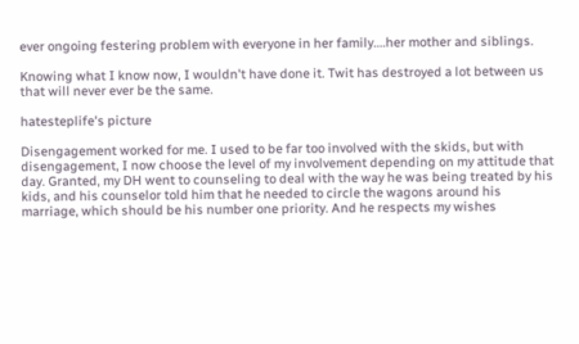ever ongoing festering problem with everyone in her family....her mother and siblings.

Knowing what I know now, I wouldn't have done it. Twit has destroyed a lot between us that will never ever be the same.

hatesteplife's picture

Disengagement worked for me. I used to be far too involved with the skids, but with disengagement, I now choose the level of my involvement depending on my attitude that day. Granted, my DH went to counseling to deal with the way he was being treated by his kids, and his counselor told him that he needed to circle the wagons around his marriage, which should be his number one priority. And he respects my wishes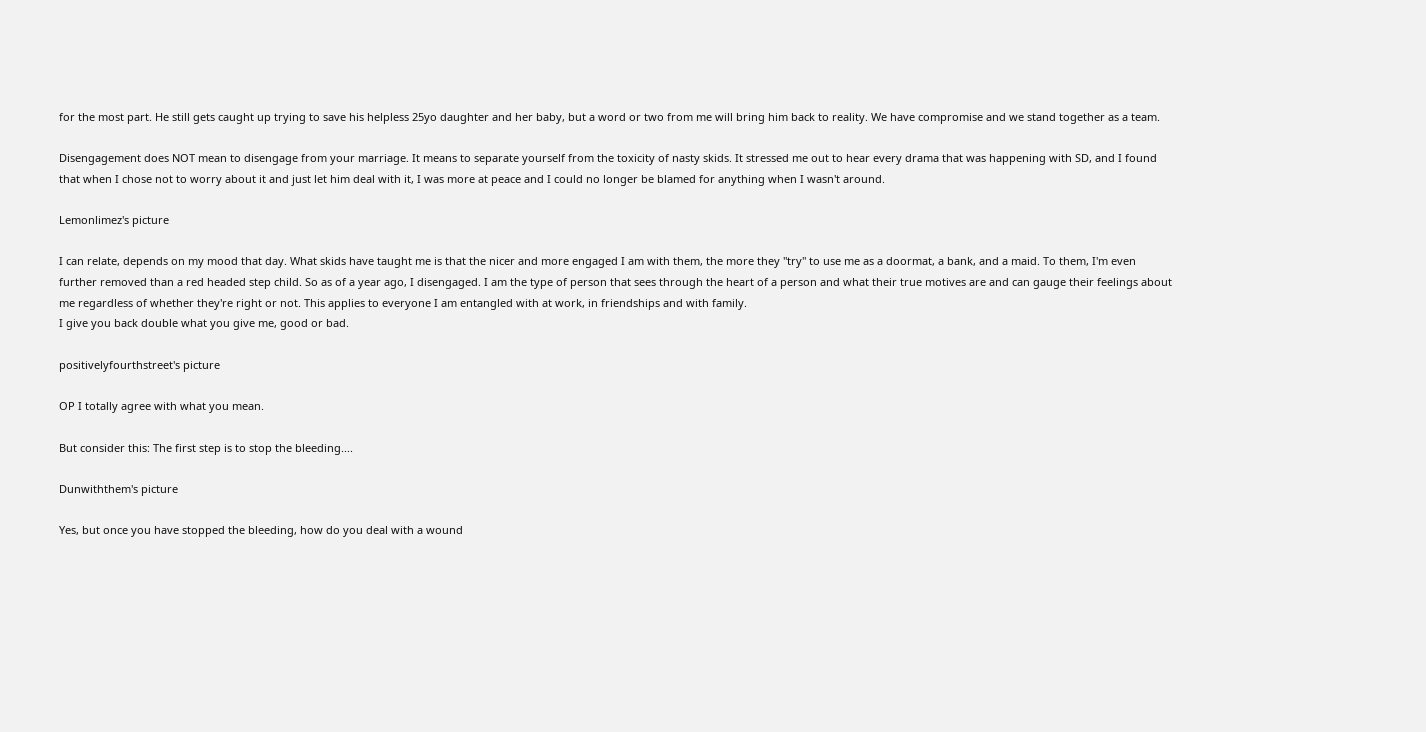for the most part. He still gets caught up trying to save his helpless 25yo daughter and her baby, but a word or two from me will bring him back to reality. We have compromise and we stand together as a team.

Disengagement does NOT mean to disengage from your marriage. It means to separate yourself from the toxicity of nasty skids. It stressed me out to hear every drama that was happening with SD, and I found that when I chose not to worry about it and just let him deal with it, I was more at peace and I could no longer be blamed for anything when I wasn't around.

Lemonlimez's picture

I can relate, depends on my mood that day. What skids have taught me is that the nicer and more engaged I am with them, the more they "try" to use me as a doormat, a bank, and a maid. To them, I'm even further removed than a red headed step child. So as of a year ago, I disengaged. I am the type of person that sees through the heart of a person and what their true motives are and can gauge their feelings about me regardless of whether they're right or not. This applies to everyone I am entangled with at work, in friendships and with family.
I give you back double what you give me, good or bad.

positivelyfourthstreet's picture

OP I totally agree with what you mean.

But consider this: The first step is to stop the bleeding....

Dunwiththem's picture

Yes, but once you have stopped the bleeding, how do you deal with a wound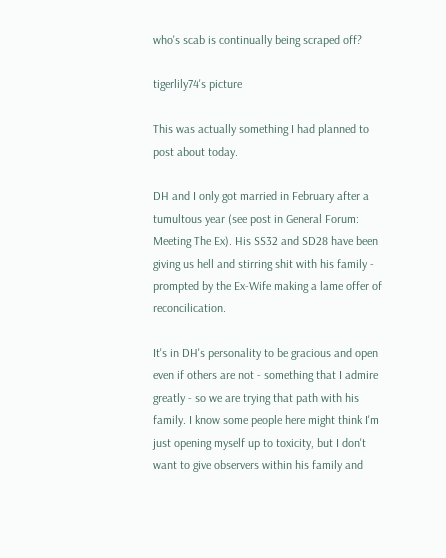who's scab is continually being scraped off?

tigerlily74's picture

This was actually something I had planned to post about today.

DH and I only got married in February after a tumultous year (see post in General Forum: Meeting The Ex). His SS32 and SD28 have been giving us hell and stirring shit with his family - prompted by the Ex-Wife making a lame offer of reconcilication.

It's in DH's personality to be gracious and open even if others are not - something that I admire greatly - so we are trying that path with his family. I know some people here might think I'm just opening myself up to toxicity, but I don't want to give observers within his family and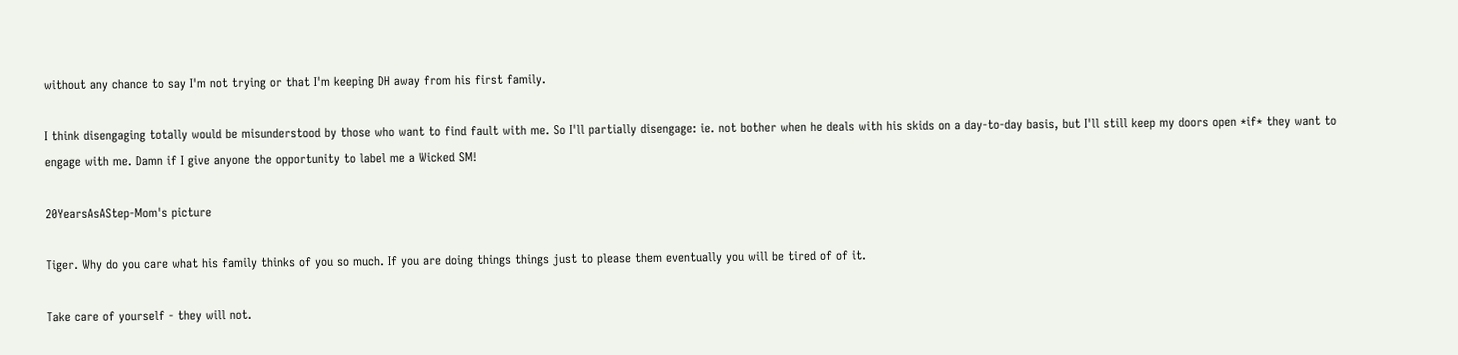without any chance to say I'm not trying or that I'm keeping DH away from his first family.

I think disengaging totally would be misunderstood by those who want to find fault with me. So I'll partially disengage: ie. not bother when he deals with his skids on a day-to-day basis, but I'll still keep my doors open *if* they want to engage with me. Damn if I give anyone the opportunity to label me a Wicked SM!

20YearsAsAStep-Mom's picture

Tiger. Why do you care what his family thinks of you so much. If you are doing things things just to please them eventually you will be tired of of it.

Take care of yourself - they will not.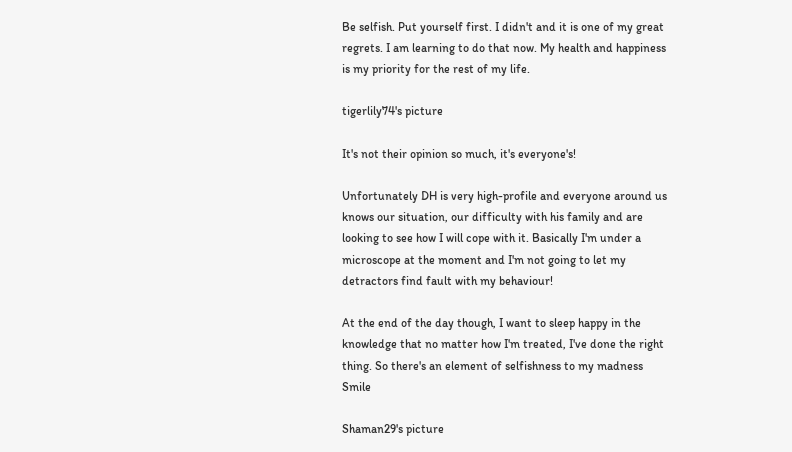Be selfish. Put yourself first. I didn't and it is one of my great regrets. I am learning to do that now. My health and happiness is my priority for the rest of my life.

tigerlily74's picture

It's not their opinion so much, it's everyone's!

Unfortunately DH is very high-profile and everyone around us knows our situation, our difficulty with his family and are looking to see how I will cope with it. Basically I'm under a microscope at the moment and I'm not going to let my detractors find fault with my behaviour!

At the end of the day though, I want to sleep happy in the knowledge that no matter how I'm treated, I've done the right thing. So there's an element of selfishness to my madness Smile

Shaman29's picture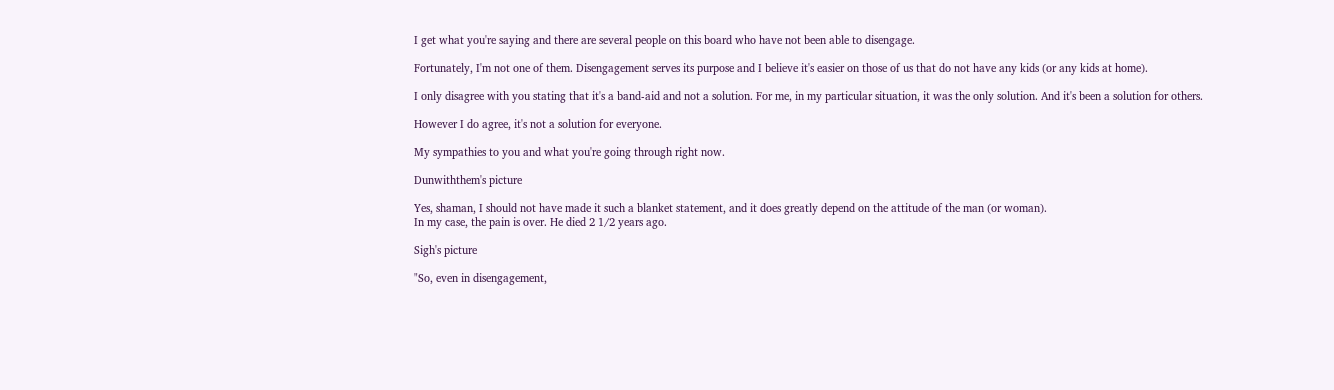I get what you're saying and there are several people on this board who have not been able to disengage.

Fortunately, I'm not one of them. Disengagement serves its purpose and I believe it's easier on those of us that do not have any kids (or any kids at home).

I only disagree with you stating that it's a band-aid and not a solution. For me, in my particular situation, it was the only solution. And it's been a solution for others.

However I do agree, it's not a solution for everyone.

My sympathies to you and what you're going through right now.

Dunwiththem's picture

Yes, shaman, I should not have made it such a blanket statement, and it does greatly depend on the attitude of the man (or woman).
In my case, the pain is over. He died 2 1/2 years ago.

Sigh's picture

"So, even in disengagement,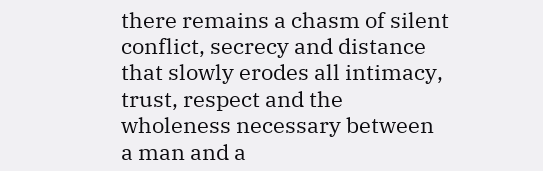there remains a chasm of silent conflict, secrecy and distance that slowly erodes all intimacy, trust, respect and the wholeness necessary between a man and a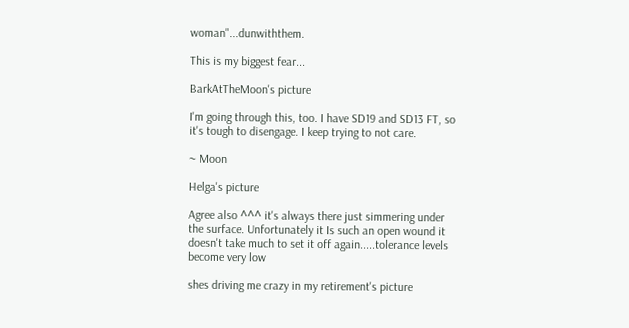woman"...dunwiththem.

This is my biggest fear...

BarkAtTheMoon's picture

I'm going through this, too. I have SD19 and SD13 FT, so it's tough to disengage. I keep trying to not care.

~ Moon

Helga's picture

Agree also ^^^ it's always there just simmering under the surface. Unfortunately it Is such an open wound it doesn't take much to set it off again.....tolerance levels become very low

shes driving me crazy in my retirement's picture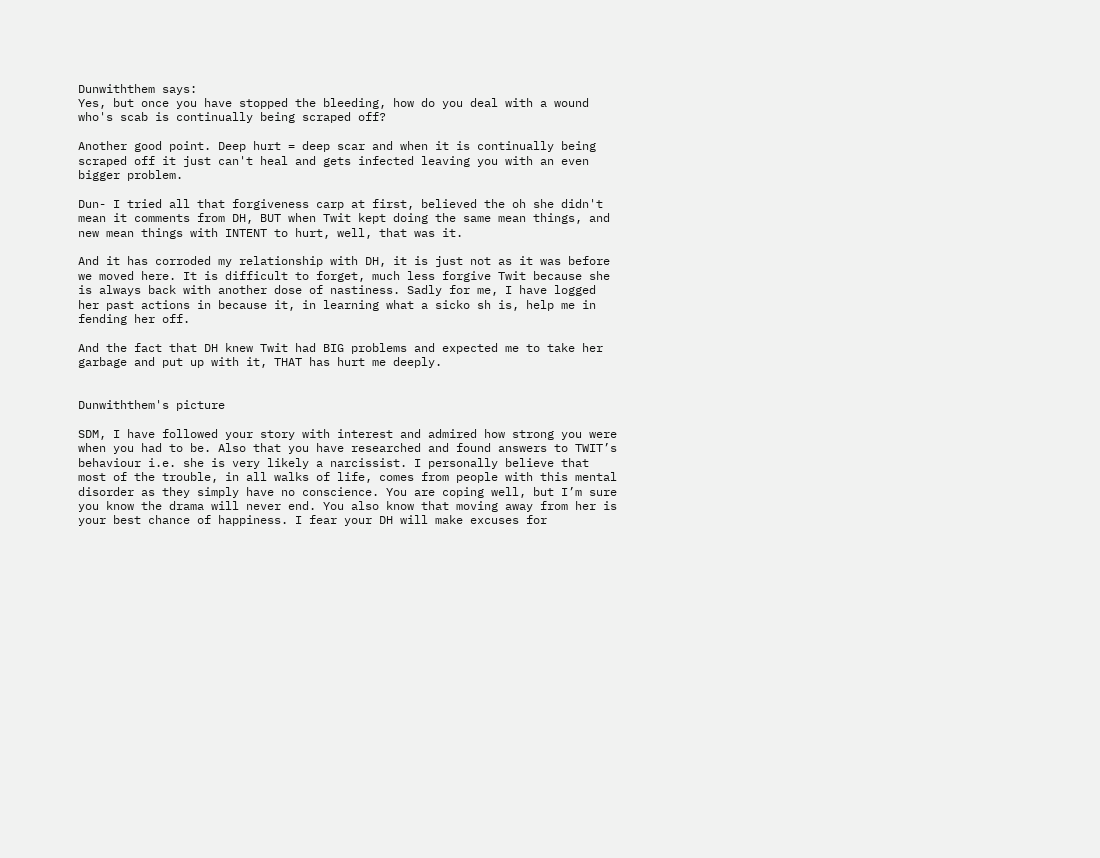Dunwiththem says:
Yes, but once you have stopped the bleeding, how do you deal with a wound who's scab is continually being scraped off?

Another good point. Deep hurt = deep scar and when it is continually being scraped off it just can't heal and gets infected leaving you with an even bigger problem.

Dun- I tried all that forgiveness carp at first, believed the oh she didn't mean it comments from DH, BUT when Twit kept doing the same mean things, and new mean things with INTENT to hurt, well, that was it.

And it has corroded my relationship with DH, it is just not as it was before we moved here. It is difficult to forget, much less forgive Twit because she is always back with another dose of nastiness. Sadly for me, I have logged her past actions in because it, in learning what a sicko sh is, help me in fending her off.

And the fact that DH knew Twit had BIG problems and expected me to take her garbage and put up with it, THAT has hurt me deeply.


Dunwiththem's picture

SDM, I have followed your story with interest and admired how strong you were when you had to be. Also that you have researched and found answers to TWIT’s behaviour i.e. she is very likely a narcissist. I personally believe that most of the trouble, in all walks of life, comes from people with this mental disorder as they simply have no conscience. You are coping well, but I’m sure you know the drama will never end. You also know that moving away from her is your best chance of happiness. I fear your DH will make excuses for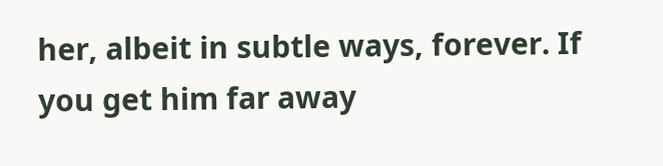her, albeit in subtle ways, forever. If you get him far away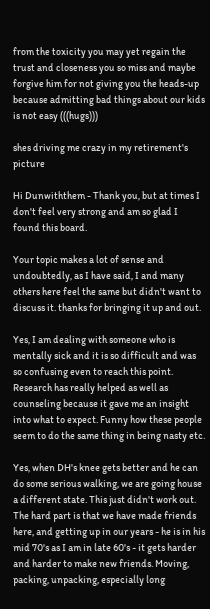from the toxicity you may yet regain the trust and closeness you so miss and maybe forgive him for not giving you the heads-up because admitting bad things about our kids is not easy (((hugs)))

shes driving me crazy in my retirement's picture

Hi Dunwiththem - Thank you, but at times I don't feel very strong and am so glad I found this board.

Your topic makes a lot of sense and undoubtedly, as I have said, I and many others here feel the same but didn't want to discuss it. thanks for bringing it up and out.

Yes, I am dealing with someone who is mentally sick and it is so difficult and was so confusing even to reach this point. Research has really helped as well as counseling because it gave me an insight into what to expect. Funny how these people seem to do the same thing in being nasty etc.

Yes, when DH's knee gets better and he can do some serious walking, we are going house a different state. This just didn't work out. The hard part is that we have made friends here, and getting up in our years - he is in his mid 70's as I am in late 60's - it gets harder and harder to make new friends. Moving, packing, unpacking, especially long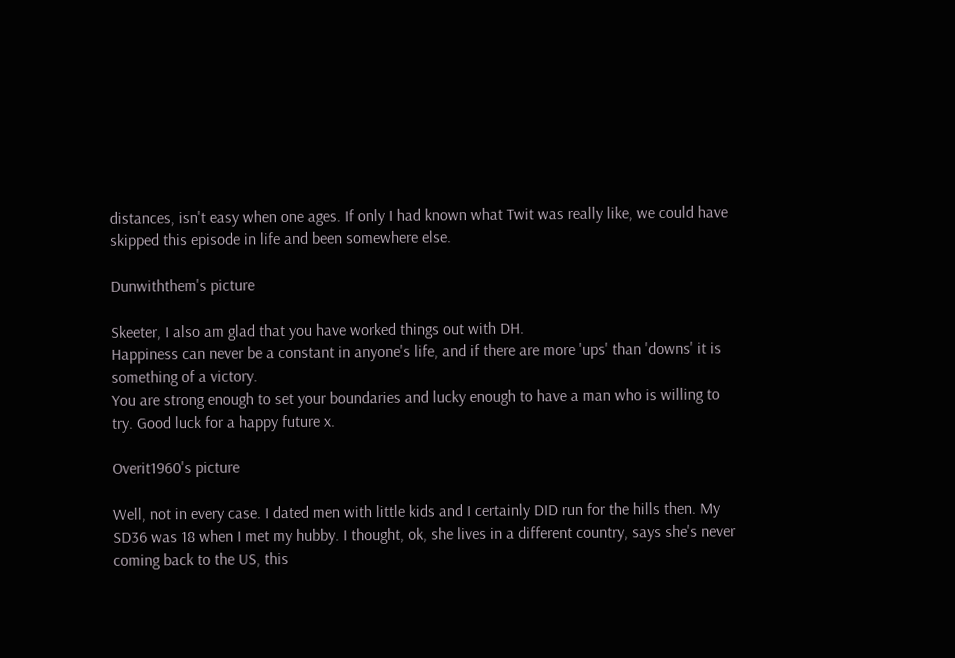distances, isn't easy when one ages. If only I had known what Twit was really like, we could have skipped this episode in life and been somewhere else.

Dunwiththem's picture

Skeeter, I also am glad that you have worked things out with DH.
Happiness can never be a constant in anyone's life, and if there are more 'ups' than 'downs' it is something of a victory.
You are strong enough to set your boundaries and lucky enough to have a man who is willing to try. Good luck for a happy future x.

Overit1960's picture

Well, not in every case. I dated men with little kids and I certainly DID run for the hills then. My SD36 was 18 when I met my hubby. I thought, ok, she lives in a different country, says she's never coming back to the US, this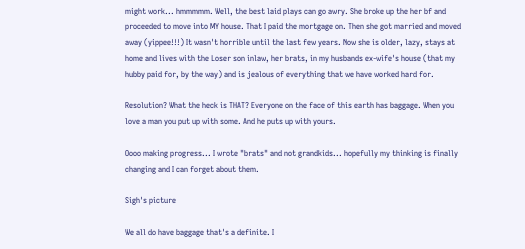might work... hmmmmm. Well, the best laid plays can go awry. She broke up the her bf and proceeded to move into MY house. That I paid the mortgage on. Then she got married and moved away (yippee!!!) It wasn't horrible until the last few years. Now she is older, lazy, stays at home and lives with the Loser son inlaw, her brats, in my husbands ex-wife's house (that my hubby paid for, by the way) and is jealous of everything that we have worked hard for.

Resolution? What the heck is THAT? Everyone on the face of this earth has baggage. When you love a man you put up with some. And he puts up with yours.

Oooo making progress... I wrote "brats" and not grandkids... hopefully my thinking is finally changing and I can forget about them.

Sigh's picture

We all do have baggage that's a definite. I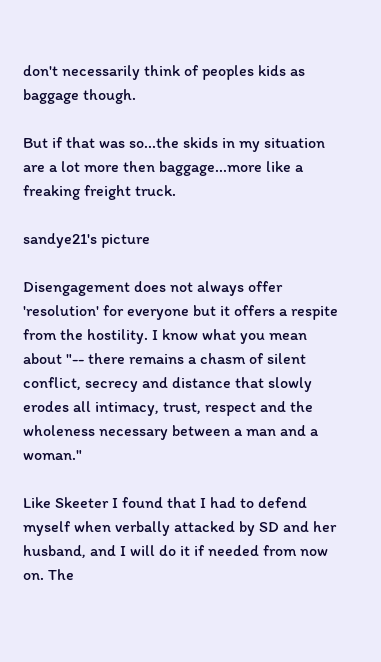don't necessarily think of peoples kids as baggage though.

But if that was so...the skids in my situation are a lot more then baggage...more like a freaking freight truck.

sandye21's picture

Disengagement does not always offer 'resolution' for everyone but it offers a respite from the hostility. I know what you mean about "-- there remains a chasm of silent conflict, secrecy and distance that slowly erodes all intimacy, trust, respect and the wholeness necessary between a man and a woman."

Like Skeeter I found that I had to defend myself when verbally attacked by SD and her husband, and I will do it if needed from now on. The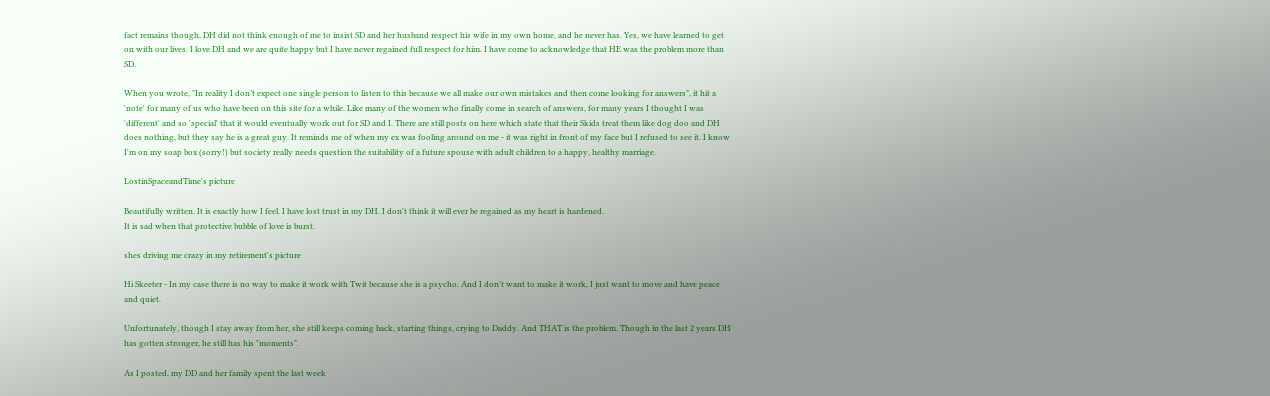fact remains though, DH did not think enough of me to insist SD and her husband respect his wife in my own home, and he never has. Yes, we have learned to get on with our lives. I love DH and we are quite happy but I have never regained full respect for him. I have come to acknowledge that HE was the problem more than SD.

When you wrote, "In reality I don’t expect one single person to listen to this because we all make our own mistakes and then come looking for answers", it hit a 'note' for many of us who have been on this site for a while. Like many of the women who finally come in search of answers, for many years I thought I was 'different' and so 'special' that it would eventually work out for SD and I. There are still posts on here which state that their Skids treat them like dog doo and DH does nothing, but they say he is a great guy. It reminds me of when my ex was fooling around on me - it was right in front of my face but I refused to see it. I know I'm on my soap box (sorry!) but society really needs question the suitability of a future spouse with adult children to a happy, healthy marriage.

LostinSpaceandTime's picture

Beautifully written. It is exactly how I feel. I have lost trust in my DH. I don't think it will ever be regained as my heart is hardened.
It is sad when that protective bubble of love is burst.

shes driving me crazy in my retirement's picture

Hi Skeeter - In my case there is no way to make it work with Twit because she is a psycho. And I don't want to make it work, I just want to move and have peace and quiet.

Unfortunately, though I stay away from her, she still keeps coming back, starting things, crying to Daddy. And THAT is the problem. Though in the last 2 years DH has gotten stronger, he still has his "moments".

As I posted, my DD and her family spent the last week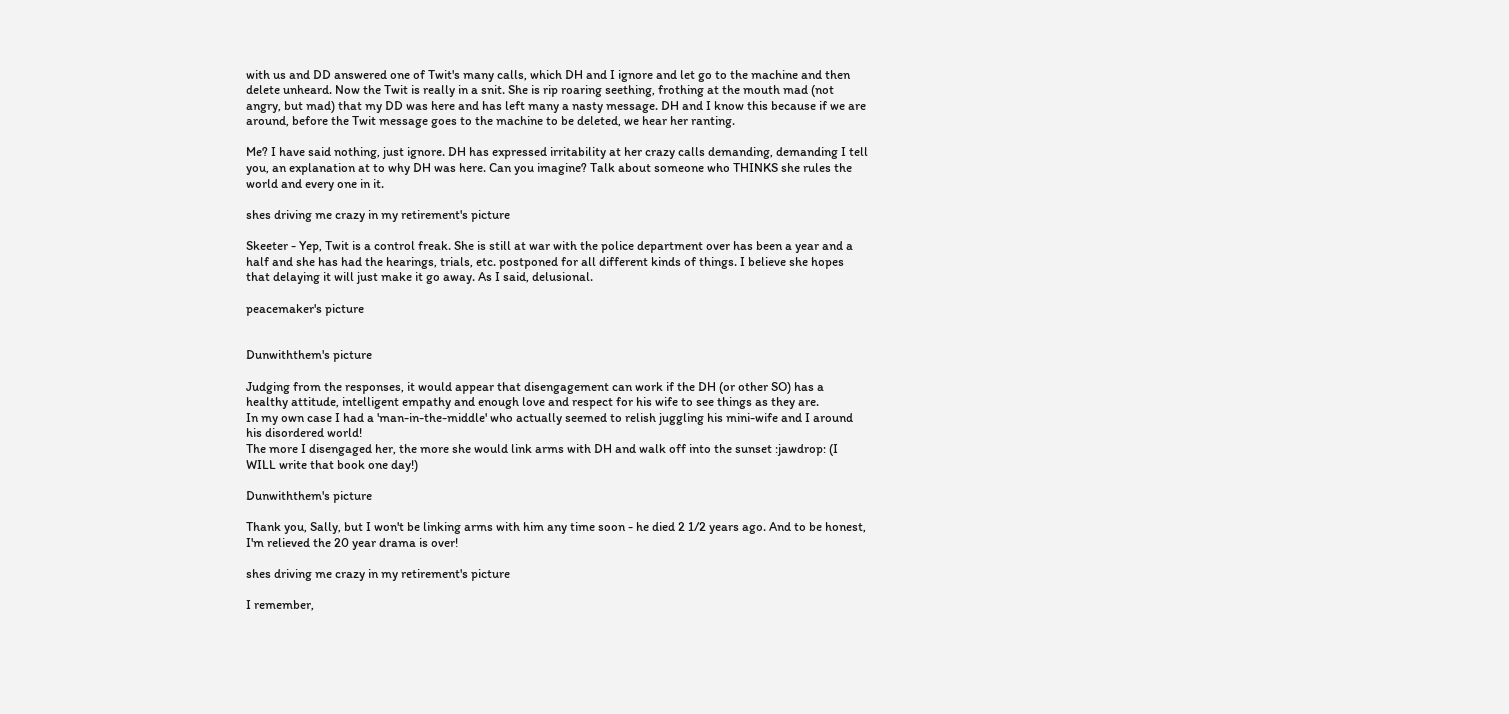with us and DD answered one of Twit's many calls, which DH and I ignore and let go to the machine and then delete unheard. Now the Twit is really in a snit. She is rip roaring seething, frothing at the mouth mad (not angry, but mad) that my DD was here and has left many a nasty message. DH and I know this because if we are around, before the Twit message goes to the machine to be deleted, we hear her ranting.

Me? I have said nothing, just ignore. DH has expressed irritability at her crazy calls demanding, demanding I tell you, an explanation at to why DH was here. Can you imagine? Talk about someone who THINKS she rules the world and every one in it.

shes driving me crazy in my retirement's picture

Skeeter - Yep, Twit is a control freak. She is still at war with the police department over has been a year and a half and she has had the hearings, trials, etc. postponed for all different kinds of things. I believe she hopes that delaying it will just make it go away. As I said, delusional.

peacemaker's picture


Dunwiththem's picture

Judging from the responses, it would appear that disengagement can work if the DH (or other SO) has a healthy attitude, intelligent empathy and enough love and respect for his wife to see things as they are.
In my own case I had a 'man-in-the-middle' who actually seemed to relish juggling his mini-wife and I around his disordered world!
The more I disengaged her, the more she would link arms with DH and walk off into the sunset :jawdrop: (I WILL write that book one day!)

Dunwiththem's picture

Thank you, Sally, but I won't be linking arms with him any time soon - he died 2 1/2 years ago. And to be honest, I'm relieved the 20 year drama is over!

shes driving me crazy in my retirement's picture

I remember,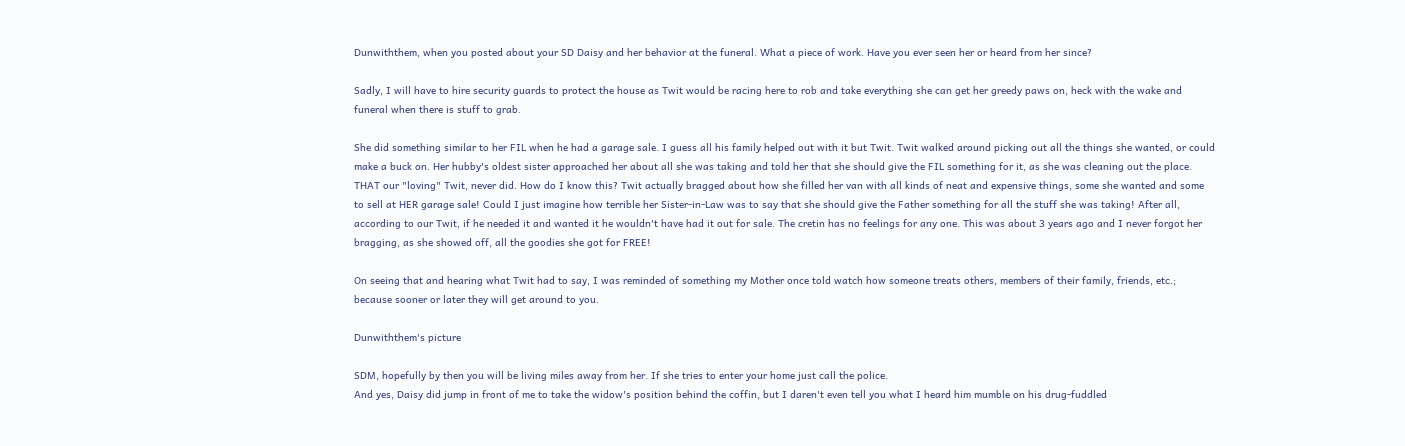Dunwiththem, when you posted about your SD Daisy and her behavior at the funeral. What a piece of work. Have you ever seen her or heard from her since?

Sadly, I will have to hire security guards to protect the house as Twit would be racing here to rob and take everything she can get her greedy paws on, heck with the wake and funeral when there is stuff to grab.

She did something similar to her FIL when he had a garage sale. I guess all his family helped out with it but Twit. Twit walked around picking out all the things she wanted, or could make a buck on. Her hubby's oldest sister approached her about all she was taking and told her that she should give the FIL something for it, as she was cleaning out the place. THAT our "loving" Twit, never did. How do I know this? Twit actually bragged about how she filled her van with all kinds of neat and expensive things, some she wanted and some to sell at HER garage sale! Could I just imagine how terrible her Sister-in-Law was to say that she should give the Father something for all the stuff she was taking! After all, according to our Twit, if he needed it and wanted it he wouldn't have had it out for sale. The cretin has no feelings for any one. This was about 3 years ago and I never forgot her bragging, as she showed off, all the goodies she got for FREE!

On seeing that and hearing what Twit had to say, I was reminded of something my Mother once told watch how someone treats others, members of their family, friends, etc.; because sooner or later they will get around to you.

Dunwiththem's picture

SDM, hopefully by then you will be living miles away from her. If she tries to enter your home just call the police.
And yes, Daisy did jump in front of me to take the widow's position behind the coffin, but I daren't even tell you what I heard him mumble on his drug-fuddled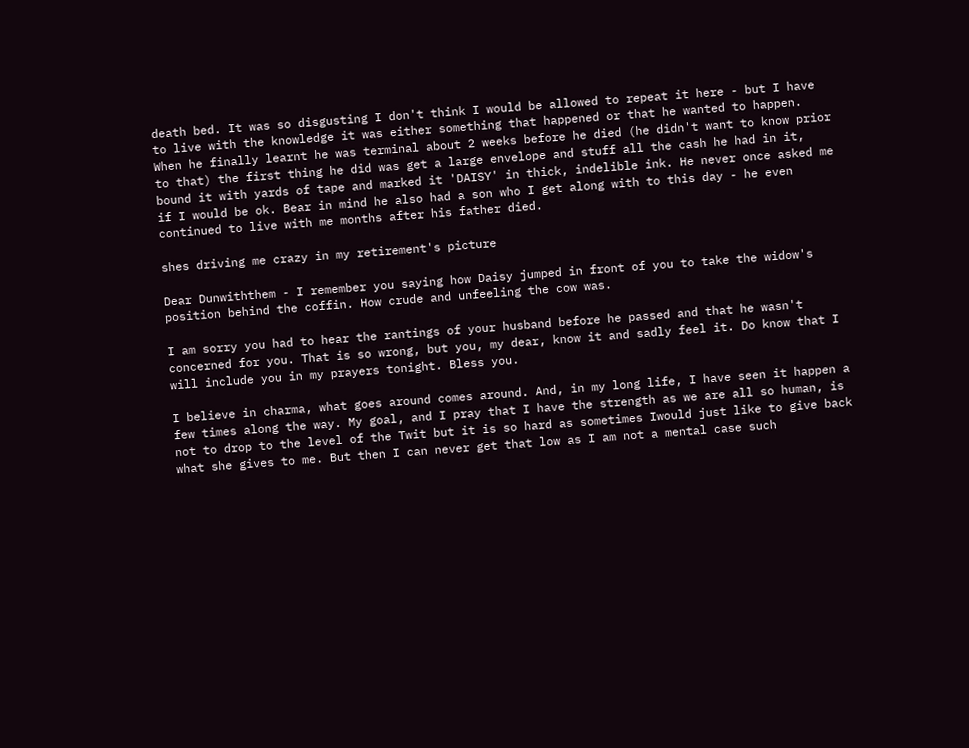death bed. It was so disgusting I don't think I would be allowed to repeat it here - but I have to live with the knowledge it was either something that happened or that he wanted to happen.
When he finally learnt he was terminal about 2 weeks before he died (he didn't want to know prior to that) the first thing he did was get a large envelope and stuff all the cash he had in it, bound it with yards of tape and marked it 'DAISY' in thick, indelible ink. He never once asked me if I would be ok. Bear in mind he also had a son who I get along with to this day - he even continued to live with me months after his father died.

shes driving me crazy in my retirement's picture

Dear Dunwiththem - I remember you saying how Daisy jumped in front of you to take the widow's position behind the coffin. How crude and unfeeling the cow was.

I am sorry you had to hear the rantings of your husband before he passed and that he wasn't concerned for you. That is so wrong, but you, my dear, know it and sadly feel it. Do know that I will include you in my prayers tonight. Bless you.

I believe in charma, what goes around comes around. And, in my long life, I have seen it happen a few times along the way. My goal, and I pray that I have the strength as we are all so human, is not to drop to the level of the Twit but it is so hard as sometimes Iwould just like to give back what she gives to me. But then I can never get that low as I am not a mental case such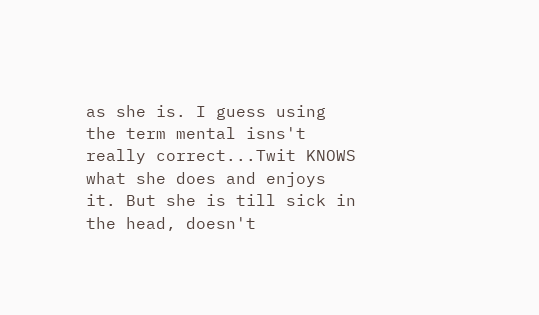as she is. I guess using the term mental isns't really correct...Twit KNOWS what she does and enjoys it. But she is till sick in the head, doesn't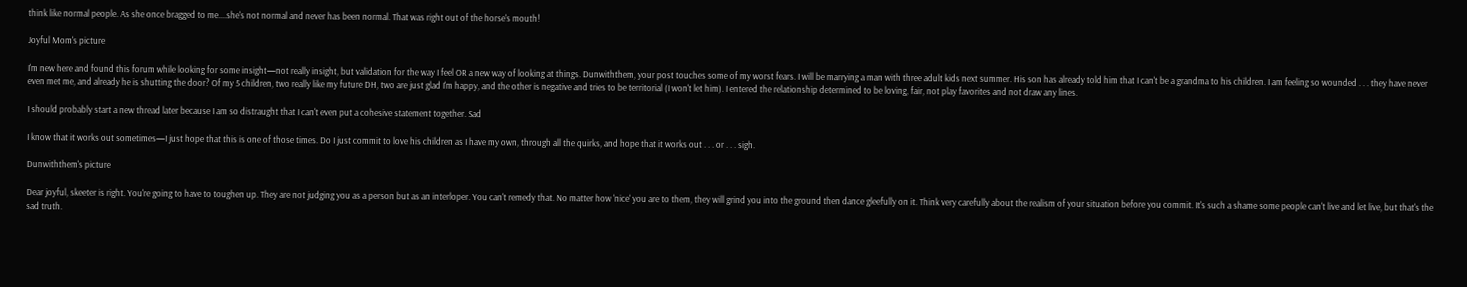think like normal people. As she once bragged to me....she's not normal and never has been normal. That was right out of the horse's mouth!

Joyful Mom's picture

I'm new here and found this forum while looking for some insight—not really insight, but validation for the way I feel OR a new way of looking at things. Dunwiththem, your post touches some of my worst fears. I will be marrying a man with three adult kids next summer. His son has already told him that I can't be a grandma to his children. I am feeling so wounded . . . they have never even met me, and already he is shutting the door? Of my 5 children, two really like my future DH, two are just glad I'm happy, and the other is negative and tries to be territorial (I won't let him). I entered the relationship determined to be loving, fair, not play favorites and not draw any lines.

I should probably start a new thread later because I am so distraught that I can't even put a cohesive statement together. Sad

I know that it works out sometimes—I just hope that this is one of those times. Do I just commit to love his children as I have my own, through all the quirks, and hope that it works out . . . or . . . sigh.

Dunwiththem's picture

Dear joyful, skeeter is right. You're going to have to toughen up. They are not judging you as a person but as an interloper. You can't remedy that. No matter how 'nice' you are to them, they will grind you into the ground then dance gleefully on it. Think very carefully about the realism of your situation before you commit. It's such a shame some people can't live and let live, but that's the sad truth.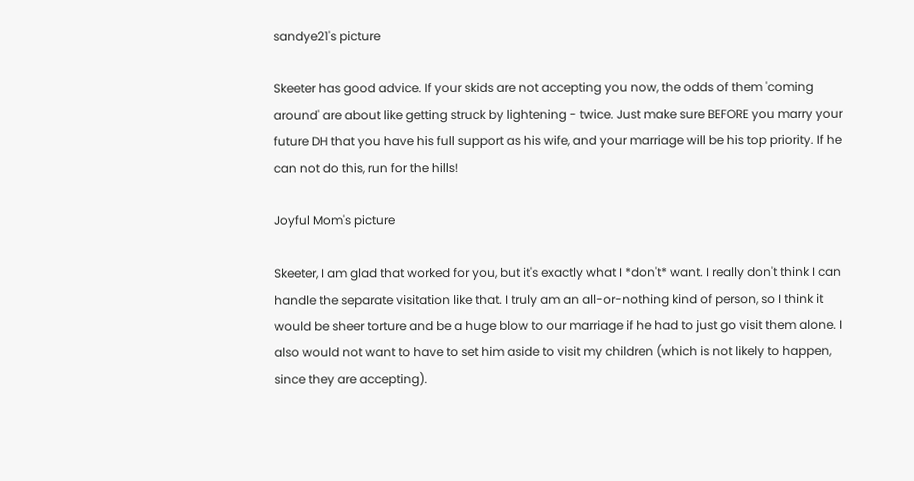sandye21's picture

Skeeter has good advice. If your skids are not accepting you now, the odds of them 'coming around' are about like getting struck by lightening - twice. Just make sure BEFORE you marry your future DH that you have his full support as his wife, and your marriage will be his top priority. If he can not do this, run for the hills!

Joyful Mom's picture

Skeeter, I am glad that worked for you, but it's exactly what I *don't* want. I really don't think I can handle the separate visitation like that. I truly am an all-or-nothing kind of person, so I think it would be sheer torture and be a huge blow to our marriage if he had to just go visit them alone. I also would not want to have to set him aside to visit my children (which is not likely to happen, since they are accepting).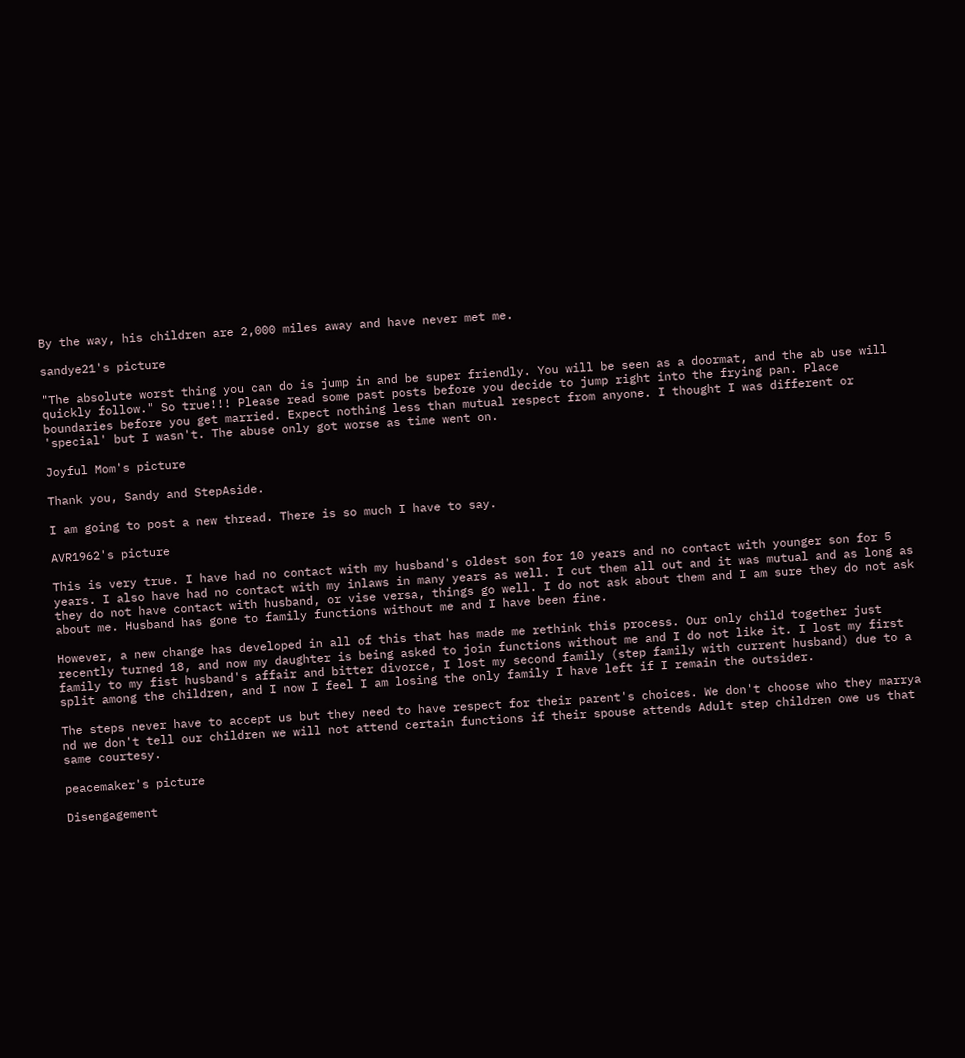By the way, his children are 2,000 miles away and have never met me.

sandye21's picture

"The absolute worst thing you can do is jump in and be super friendly. You will be seen as a doormat, and the ab use will quickly follow." So true!!! Please read some past posts before you decide to jump right into the frying pan. Place boundaries before you get married. Expect nothing less than mutual respect from anyone. I thought I was different or 'special' but I wasn't. The abuse only got worse as time went on.

Joyful Mom's picture

Thank you, Sandy and StepAside.

I am going to post a new thread. There is so much I have to say.

AVR1962's picture

This is very true. I have had no contact with my husband's oldest son for 10 years and no contact with younger son for 5 years. I also have had no contact with my inlaws in many years as well. I cut them all out and it was mutual and as long as they do not have contact with husband, or vise versa, things go well. I do not ask about them and I am sure they do not ask about me. Husband has gone to family functions without me and I have been fine.

However, a new change has developed in all of this that has made me rethink this process. Our only child together just recently turned 18, and now my daughter is being asked to join functions without me and I do not like it. I lost my first family to my fist husband's affair and bitter divorce, I lost my second family (step family with current husband) due to a split among the children, and I now I feel I am losing the only family I have left if I remain the outsider.

The steps never have to accept us but they need to have respect for their parent's choices. We don't choose who they marrya nd we don't tell our children we will not attend certain functions if their spouse attends Adult step children owe us that same courtesy.

peacemaker's picture

Disengagement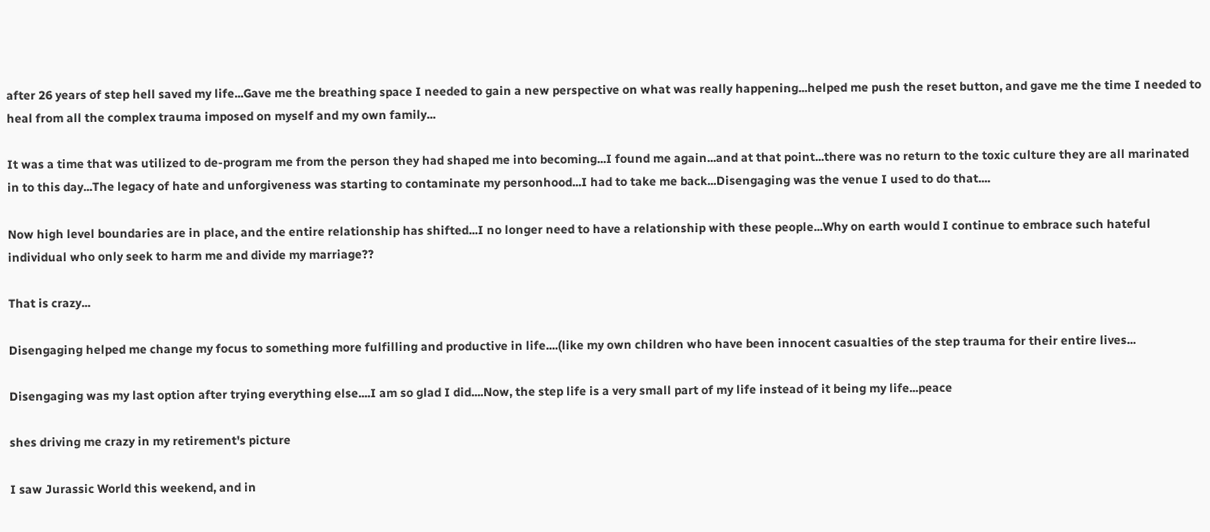after 26 years of step hell saved my life...Gave me the breathing space I needed to gain a new perspective on what was really happening...helped me push the reset button, and gave me the time I needed to heal from all the complex trauma imposed on myself and my own family...

It was a time that was utilized to de-program me from the person they had shaped me into becoming...I found me again...and at that point...there was no return to the toxic culture they are all marinated in to this day...The legacy of hate and unforgiveness was starting to contaminate my personhood...I had to take me back...Disengaging was the venue I used to do that....

Now high level boundaries are in place, and the entire relationship has shifted...I no longer need to have a relationship with these people...Why on earth would I continue to embrace such hateful individual who only seek to harm me and divide my marriage??

That is crazy...

Disengaging helped me change my focus to something more fulfilling and productive in life....(like my own children who have been innocent casualties of the step trauma for their entire lives...

Disengaging was my last option after trying everything else....I am so glad I did....Now, the step life is a very small part of my life instead of it being my life...peace

shes driving me crazy in my retirement's picture

I saw Jurassic World this weekend, and in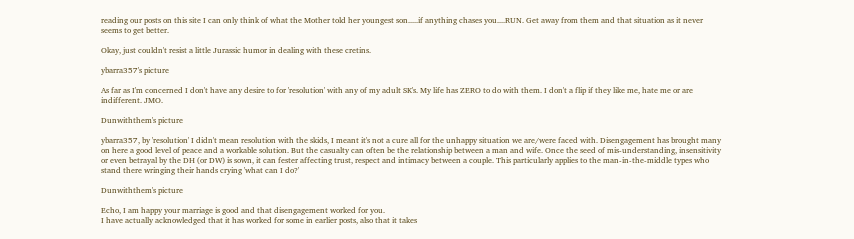reading our posts on this site I can only think of what the Mother told her youngest son.....if anything chases you....RUN. Get away from them and that situation as it never seems to get better.

Okay, just couldn't resist a little Jurassic humor in dealing with these cretins.

ybarra357's picture

As far as I'm concerned I don't have any desire to for 'resolution' with any of my adult SK's. My life has ZERO to do with them. I don't a flip if they like me, hate me or are indifferent. JMO.

Dunwiththem's picture

ybarra357, by 'resolution' I didn't mean resolution with the skids, I meant it's not a cure all for the unhappy situation we are/were faced with. Disengagement has brought many on here a good level of peace and a workable solution. But the casualty can often be the relationship between a man and wife. Once the seed of mis-understanding, insensitivity or even betrayal by the DH (or DW) is sown, it can fester affecting trust, respect and intimacy between a couple. This particularly applies to the man-in-the-middle types who stand there wringing their hands crying 'what can I do?'

Dunwiththem's picture

Echo, I am happy your marriage is good and that disengagement worked for you.
I have actually acknowledged that it has worked for some in earlier posts, also that it takes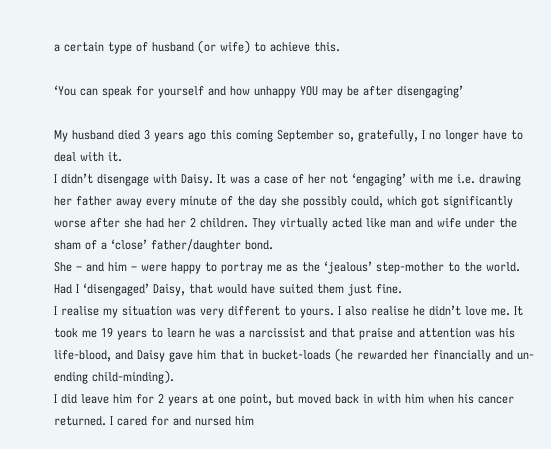a certain type of husband (or wife) to achieve this.

‘You can speak for yourself and how unhappy YOU may be after disengaging’

My husband died 3 years ago this coming September so, gratefully, I no longer have to deal with it.
I didn’t disengage with Daisy. It was a case of her not ‘engaging’ with me i.e. drawing her father away every minute of the day she possibly could, which got significantly worse after she had her 2 children. They virtually acted like man and wife under the sham of a ‘close’ father/daughter bond.
She – and him – were happy to portray me as the ‘jealous’ step-mother to the world.
Had I ‘disengaged’ Daisy, that would have suited them just fine.
I realise my situation was very different to yours. I also realise he didn’t love me. It took me 19 years to learn he was a narcissist and that praise and attention was his life-blood, and Daisy gave him that in bucket-loads (he rewarded her financially and un-ending child-minding).
I did leave him for 2 years at one point, but moved back in with him when his cancer returned. I cared for and nursed him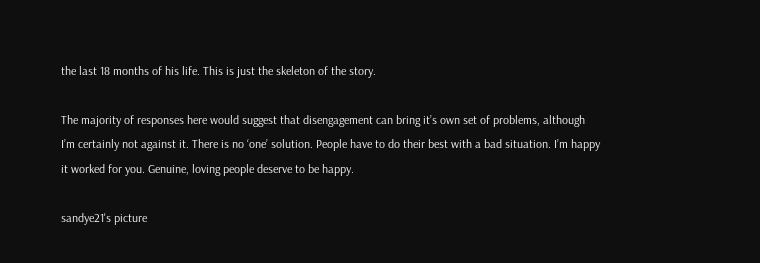the last 18 months of his life. This is just the skeleton of the story.

The majority of responses here would suggest that disengagement can bring it’s own set of problems, although I’m certainly not against it. There is no ‘one’ solution. People have to do their best with a bad situation. I’m happy it worked for you. Genuine, loving people deserve to be happy.

sandye21's picture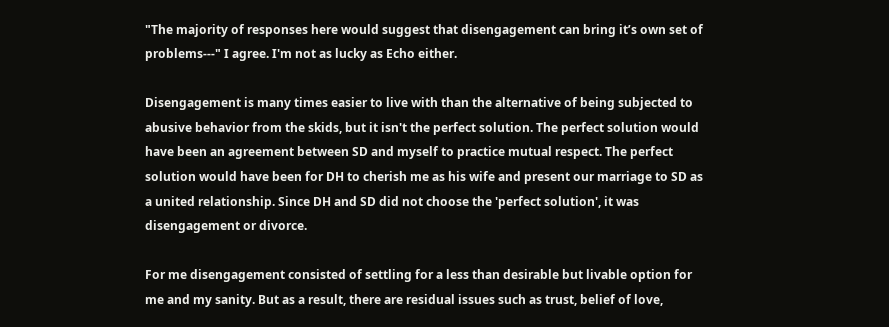"The majority of responses here would suggest that disengagement can bring it’s own set of problems---" I agree. I'm not as lucky as Echo either.

Disengagement is many times easier to live with than the alternative of being subjected to abusive behavior from the skids, but it isn't the perfect solution. The perfect solution would have been an agreement between SD and myself to practice mutual respect. The perfect solution would have been for DH to cherish me as his wife and present our marriage to SD as a united relationship. Since DH and SD did not choose the 'perfect solution', it was disengagement or divorce.

For me disengagement consisted of settling for a less than desirable but livable option for me and my sanity. But as a result, there are residual issues such as trust, belief of love,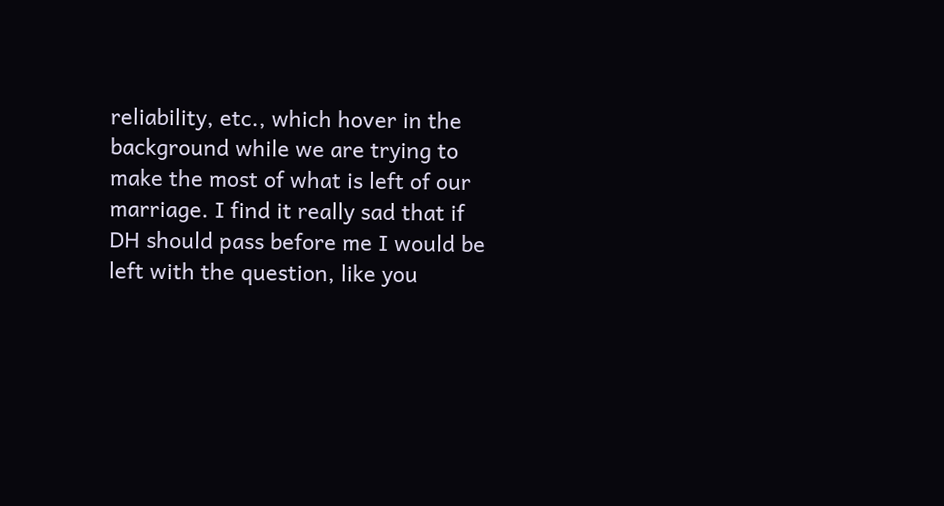reliability, etc., which hover in the background while we are trying to make the most of what is left of our marriage. I find it really sad that if DH should pass before me I would be left with the question, like you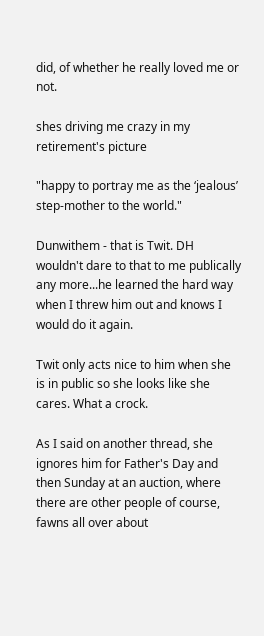did, of whether he really loved me or not.

shes driving me crazy in my retirement's picture

"happy to portray me as the ‘jealous’ step-mother to the world."

Dunwithem - that is Twit. DH wouldn't dare to that to me publically any more...he learned the hard way when I threw him out and knows I would do it again.

Twit only acts nice to him when she is in public so she looks like she cares. What a crock.

As I said on another thread, she ignores him for Father's Day and then Sunday at an auction, where there are other people of course, fawns all over about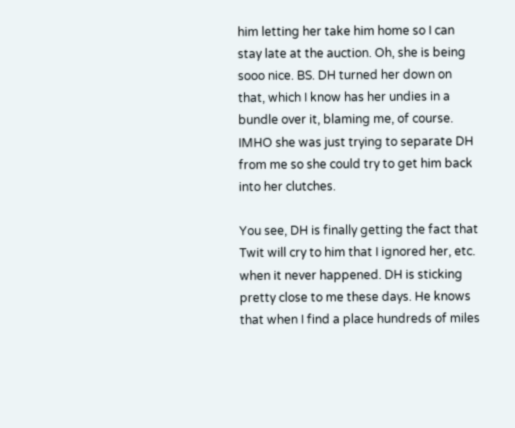him letting her take him home so I can stay late at the auction. Oh, she is being sooo nice. BS. DH turned her down on that, which I know has her undies in a bundle over it, blaming me, of course. IMHO she was just trying to separate DH from me so she could try to get him back into her clutches.

You see, DH is finally getting the fact that Twit will cry to him that I ignored her, etc. when it never happened. DH is sticking pretty close to me these days. He knows that when I find a place hundreds of miles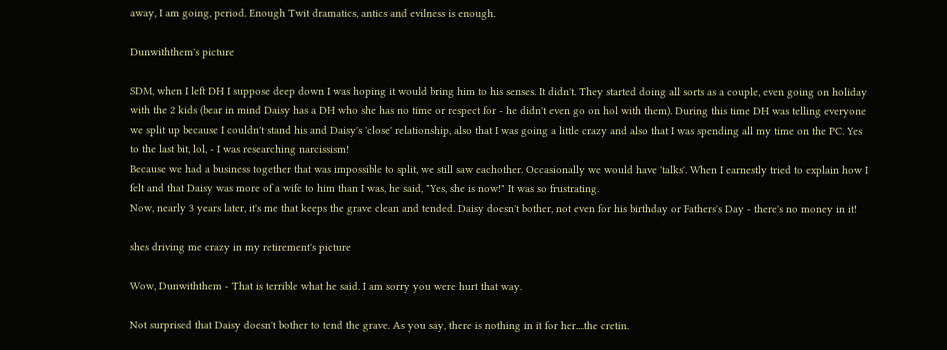away, I am going, period. Enough Twit dramatics, antics and evilness is enough.

Dunwiththem's picture

SDM, when I left DH I suppose deep down I was hoping it would bring him to his senses. It didn't. They started doing all sorts as a couple, even going on holiday with the 2 kids (bear in mind Daisy has a DH who she has no time or respect for - he didn't even go on hol with them). During this time DH was telling everyone we split up because I couldn't stand his and Daisy's 'close' relationship, also that I was going a little crazy and also that I was spending all my time on the PC. Yes to the last bit, lol, - I was researching narcissism!
Because we had a business together that was impossible to split, we still saw eachother. Occasionally we would have 'talks'. When I earnestly tried to explain how I felt and that Daisy was more of a wife to him than I was, he said, "Yes, she is now!" It was so frustrating.
Now, nearly 3 years later, it's me that keeps the grave clean and tended. Daisy doesn't bother, not even for his birthday or Fathers's Day - there's no money in it!

shes driving me crazy in my retirement's picture

Wow, Dunwiththem - That is terrible what he said. I am sorry you were hurt that way.

Not surprised that Daisy doesn't bother to tend the grave. As you say, there is nothing in it for her....the cretin.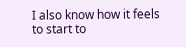I also know how it feels to start to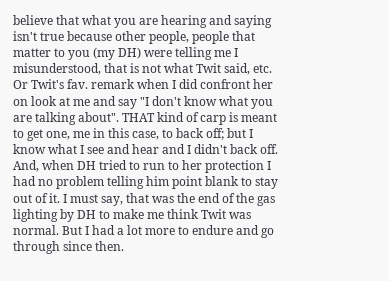believe that what you are hearing and saying isn't true because other people, people that matter to you (my DH) were telling me I misunderstood, that is not what Twit said, etc. Or Twit's fav. remark when I did confront her on look at me and say "I don't know what you are talking about". THAT kind of carp is meant to get one, me in this case, to back off; but I know what I see and hear and I didn't back off. And, when DH tried to run to her protection I had no problem telling him point blank to stay out of it. I must say, that was the end of the gas lighting by DH to make me think Twit was normal. But I had a lot more to endure and go through since then.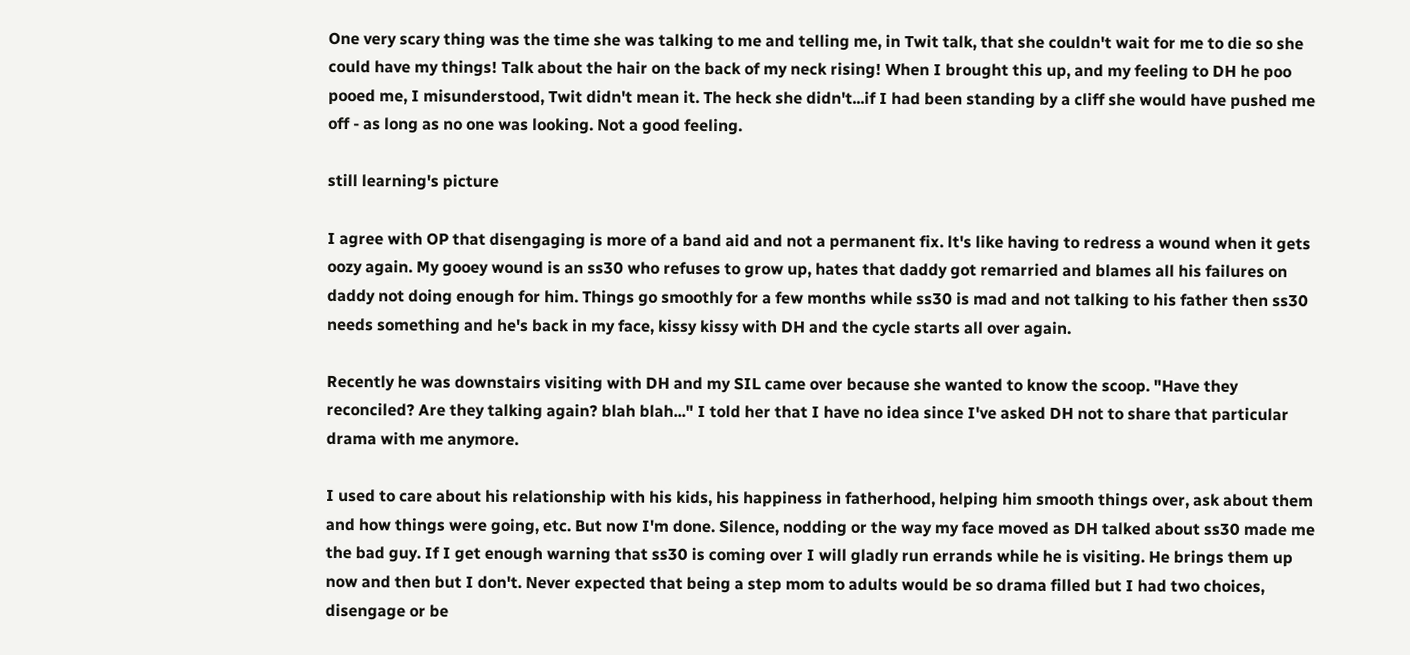One very scary thing was the time she was talking to me and telling me, in Twit talk, that she couldn't wait for me to die so she could have my things! Talk about the hair on the back of my neck rising! When I brought this up, and my feeling to DH he poo pooed me, I misunderstood, Twit didn't mean it. The heck she didn't...if I had been standing by a cliff she would have pushed me off - as long as no one was looking. Not a good feeling.

still learning's picture

I agree with OP that disengaging is more of a band aid and not a permanent fix. lt's like having to redress a wound when it gets oozy again. My gooey wound is an ss30 who refuses to grow up, hates that daddy got remarried and blames all his failures on daddy not doing enough for him. Things go smoothly for a few months while ss30 is mad and not talking to his father then ss30 needs something and he's back in my face, kissy kissy with DH and the cycle starts all over again.

Recently he was downstairs visiting with DH and my SIL came over because she wanted to know the scoop. "Have they reconciled? Are they talking again? blah blah..." I told her that I have no idea since I've asked DH not to share that particular drama with me anymore.

I used to care about his relationship with his kids, his happiness in fatherhood, helping him smooth things over, ask about them and how things were going, etc. But now I'm done. Silence, nodding or the way my face moved as DH talked about ss30 made me the bad guy. If I get enough warning that ss30 is coming over I will gladly run errands while he is visiting. He brings them up now and then but I don't. Never expected that being a step mom to adults would be so drama filled but I had two choices, disengage or be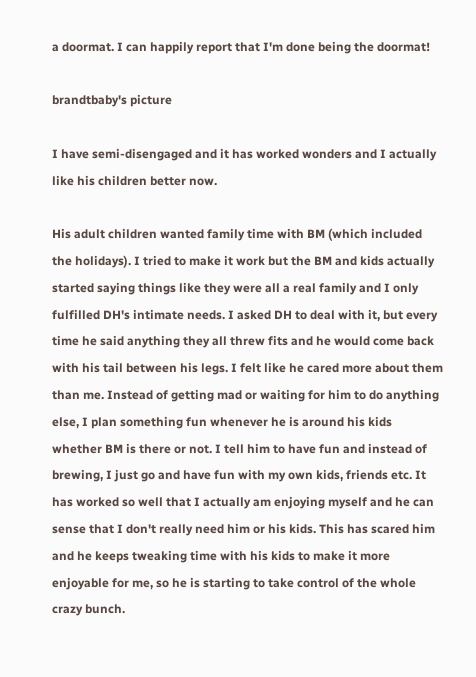a doormat. I can happily report that I'm done being the doormat!

brandtbaby's picture

I have semi-disengaged and it has worked wonders and I actually like his children better now.

His adult children wanted family time with BM (which included the holidays). I tried to make it work but the BM and kids actually started saying things like they were all a real family and I only fulfilled DH's intimate needs. I asked DH to deal with it, but every time he said anything they all threw fits and he would come back with his tail between his legs. I felt like he cared more about them than me. Instead of getting mad or waiting for him to do anything else, I plan something fun whenever he is around his kids whether BM is there or not. I tell him to have fun and instead of brewing, I just go and have fun with my own kids, friends etc. It has worked so well that I actually am enjoying myself and he can sense that I don't really need him or his kids. This has scared him and he keeps tweaking time with his kids to make it more enjoyable for me, so he is starting to take control of the whole crazy bunch.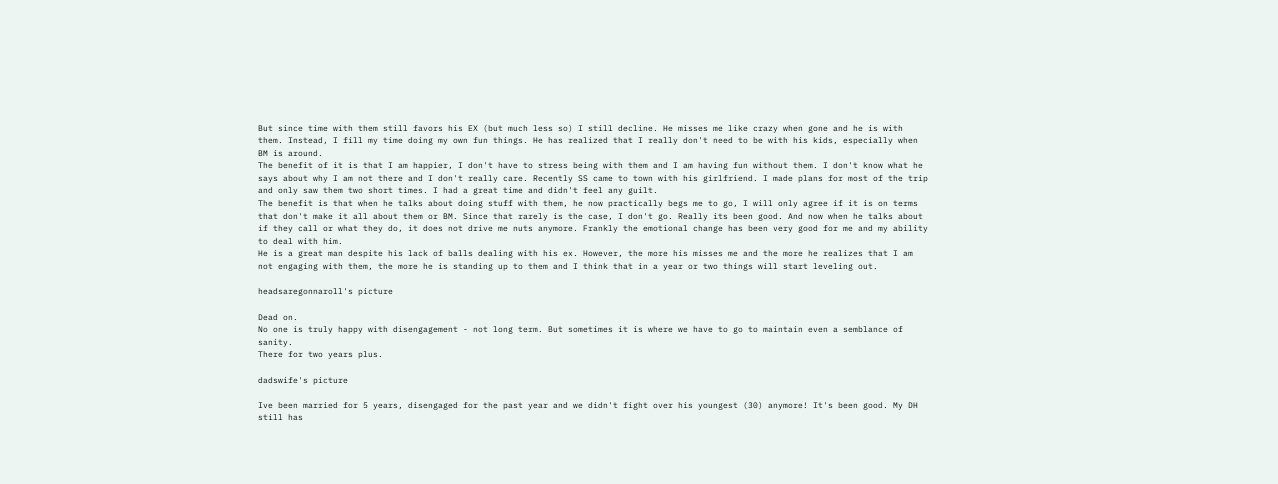But since time with them still favors his EX (but much less so) I still decline. He misses me like crazy when gone and he is with them. Instead, I fill my time doing my own fun things. He has realized that I really don't need to be with his kids, especially when BM is around.
The benefit of it is that I am happier, I don't have to stress being with them and I am having fun without them. I don't know what he says about why I am not there and I don't really care. Recently SS came to town with his girlfriend. I made plans for most of the trip and only saw them two short times. I had a great time and didn't feel any guilt.
The benefit is that when he talks about doing stuff with them, he now practically begs me to go, I will only agree if it is on terms that don't make it all about them or BM. Since that rarely is the case, I don't go. Really its been good. And now when he talks about if they call or what they do, it does not drive me nuts anymore. Frankly the emotional change has been very good for me and my ability to deal with him.
He is a great man despite his lack of balls dealing with his ex. However, the more his misses me and the more he realizes that I am not engaging with them, the more he is standing up to them and I think that in a year or two things will start leveling out.

headsaregonnaroll's picture

Dead on.
No one is truly happy with disengagement - not long term. But sometimes it is where we have to go to maintain even a semblance of sanity.
There for two years plus.

dadswife's picture

Ive been married for 5 years, disengaged for the past year and we didn't fight over his youngest (30) anymore! It's been good. My DH still has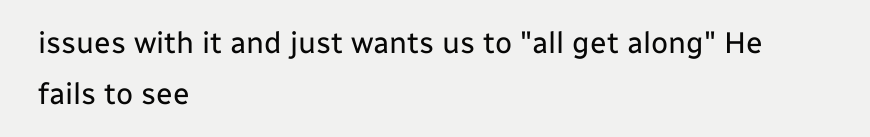issues with it and just wants us to "all get along" He fails to see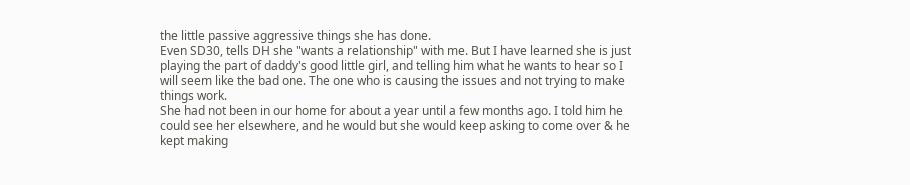the little passive aggressive things she has done.
Even SD30, tells DH she "wants a relationship" with me. But I have learned she is just playing the part of daddy's good little girl, and telling him what he wants to hear so I will seem like the bad one. The one who is causing the issues and not trying to make things work.
She had not been in our home for about a year until a few months ago. I told him he could see her elsewhere, and he would but she would keep asking to come over & he kept making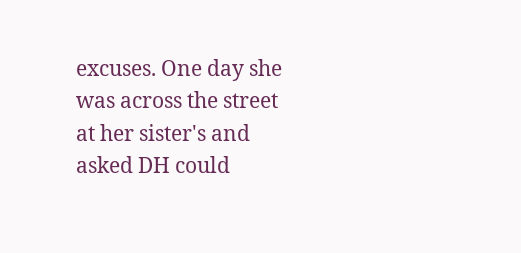excuses. One day she was across the street at her sister's and asked DH could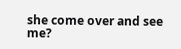she come over and see me?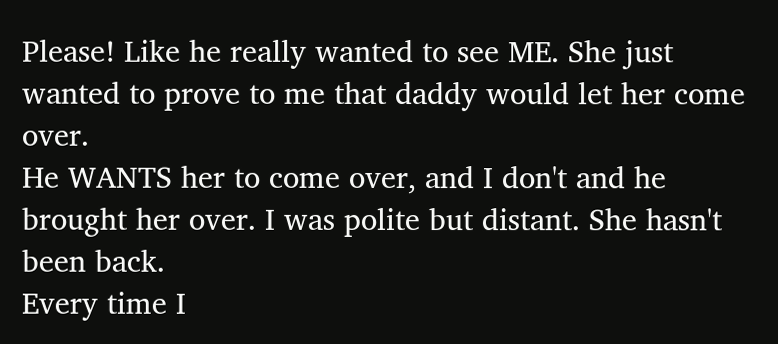Please! Like he really wanted to see ME. She just wanted to prove to me that daddy would let her come over.
He WANTS her to come over, and I don't and he brought her over. I was polite but distant. She hasn't been back.
Every time I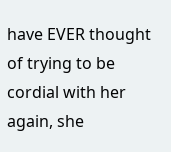have EVER thought of trying to be cordial with her again, she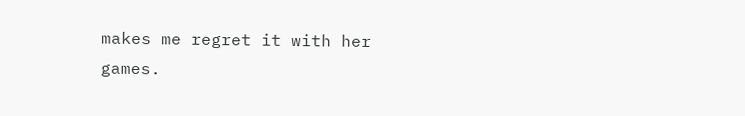makes me regret it with her games.